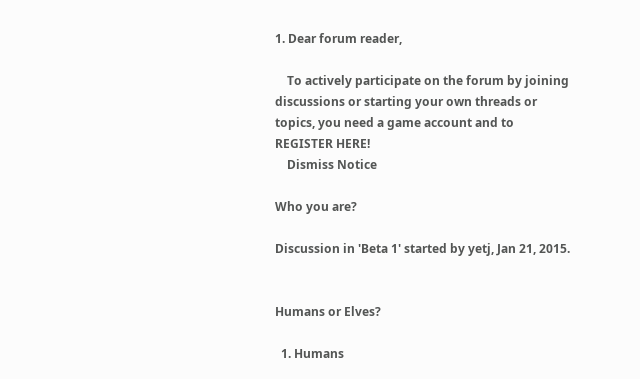1. Dear forum reader,

    To actively participate on the forum by joining discussions or starting your own threads or topics, you need a game account and to REGISTER HERE!
    Dismiss Notice

Who you are?

Discussion in 'Beta 1' started by yetj, Jan 21, 2015.


Humans or Elves?

  1. Humans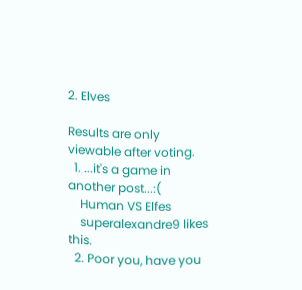2. Elves

Results are only viewable after voting.
  1. ...it's a game in another post...:(
    Human VS Elfes
    superalexandre9 likes this.
  2. Poor you, have you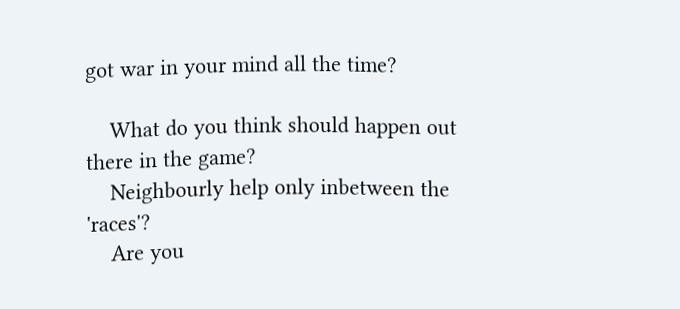got war in your mind all the time?

    What do you think should happen out there in the game?
    Neighbourly help only inbetween the 'races'?
    Are you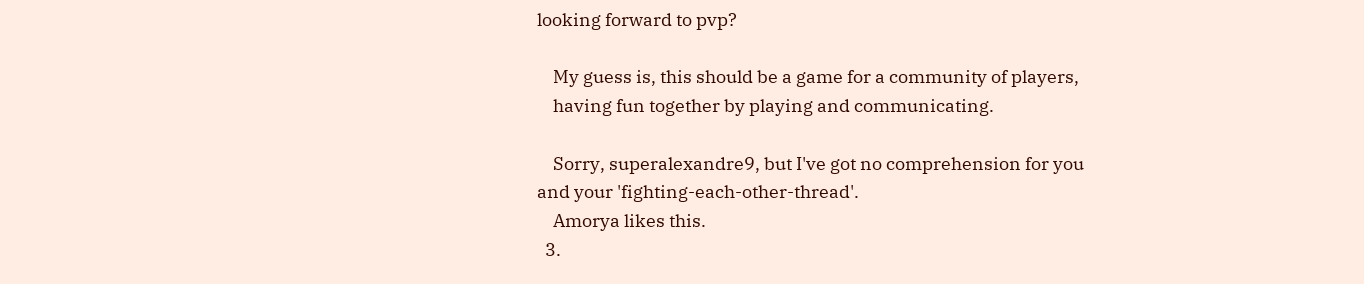looking forward to pvp?

    My guess is, this should be a game for a community of players,
    having fun together by playing and communicating.

    Sorry, superalexandre9, but I've got no comprehension for you and your 'fighting-each-other-thread'.
    Amorya likes this.
  3.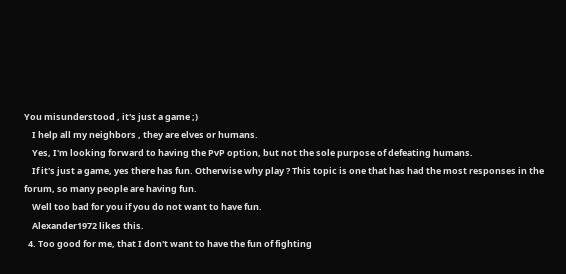You misunderstood , it's just a game ;)
    I help all my neighbors , they are elves or humans.
    Yes, I'm looking forward to having the PvP option, but not the sole purpose of defeating humans.
    If it's just a game, yes there has fun. Otherwise why play ? This topic is one that has had the most responses in the forum, so many people are having fun.
    Well too bad for you if you do not want to have fun.
    Alexander1972 likes this.
  4. Too good for me, that I don't want to have the fun of fighting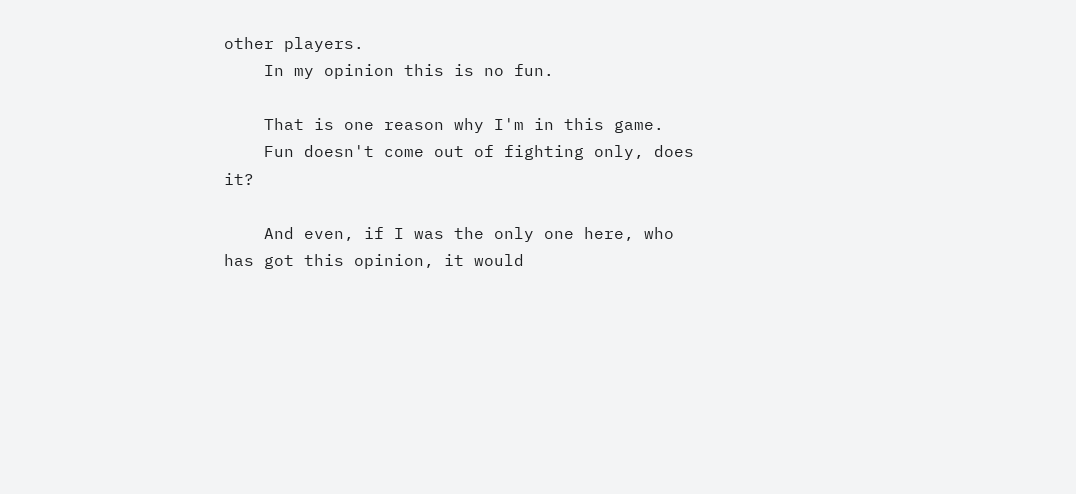other players.
    In my opinion this is no fun.

    That is one reason why I'm in this game.
    Fun doesn't come out of fighting only, does it?

    And even, if I was the only one here, who has got this opinion, it would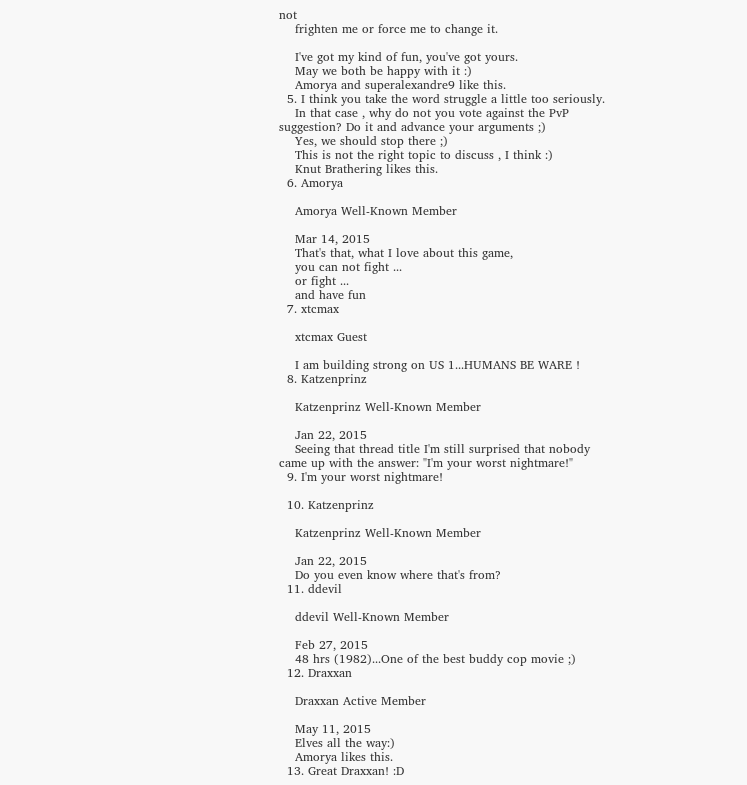not
    frighten me or force me to change it.

    I've got my kind of fun, you've got yours.
    May we both be happy with it :)
    Amorya and superalexandre9 like this.
  5. I think you take the word struggle a little too seriously.
    In that case , why do not you vote against the PvP suggestion? Do it and advance your arguments ;)
    Yes, we should stop there ;)
    This is not the right topic to discuss , I think :)
    Knut Brathering likes this.
  6. Amorya

    Amorya Well-Known Member

    Mar 14, 2015
    That's that, what I love about this game,
    you can not fight ...
    or fight ...
    and have fun
  7. xtcmax

    xtcmax Guest

    I am building strong on US 1...HUMANS BE WARE !
  8. Katzenprinz

    Katzenprinz Well-Known Member

    Jan 22, 2015
    Seeing that thread title I'm still surprised that nobody came up with the answer: "I'm your worst nightmare!"
  9. I'm your worst nightmare!

  10. Katzenprinz

    Katzenprinz Well-Known Member

    Jan 22, 2015
    Do you even know where that's from?
  11. ddevil

    ddevil Well-Known Member

    Feb 27, 2015
    48 hrs (1982)...One of the best buddy cop movie ;)
  12. Draxxan

    Draxxan Active Member

    May 11, 2015
    Elves all the way:)
    Amorya likes this.
  13. Great Draxxan! :D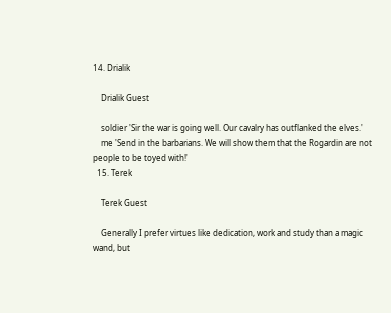14. Drialik

    Drialik Guest

    soldier 'Sir the war is going well. Our cavalry has outflanked the elves.'
    me 'Send in the barbarians. We will show them that the Rogardin are not people to be toyed with!'
  15. Terek

    Terek Guest

    Generally I prefer virtues like dedication, work and study than a magic wand, but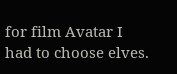for film Avatar I had to choose elves.